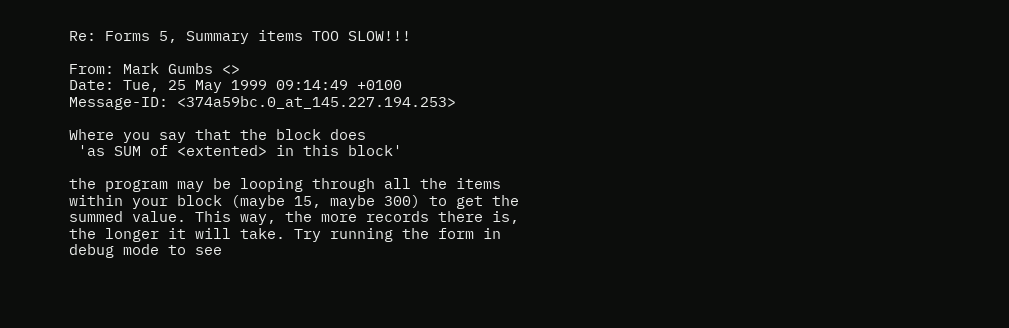Re: Forms 5, Summary items TOO SLOW!!!

From: Mark Gumbs <>
Date: Tue, 25 May 1999 09:14:49 +0100
Message-ID: <374a59bc.0_at_145.227.194.253>

Where you say that the block does
 'as SUM of <extented> in this block'

the program may be looping through all the items within your block (maybe 15, maybe 300) to get the summed value. This way, the more records there is, the longer it will take. Try running the form in debug mode to see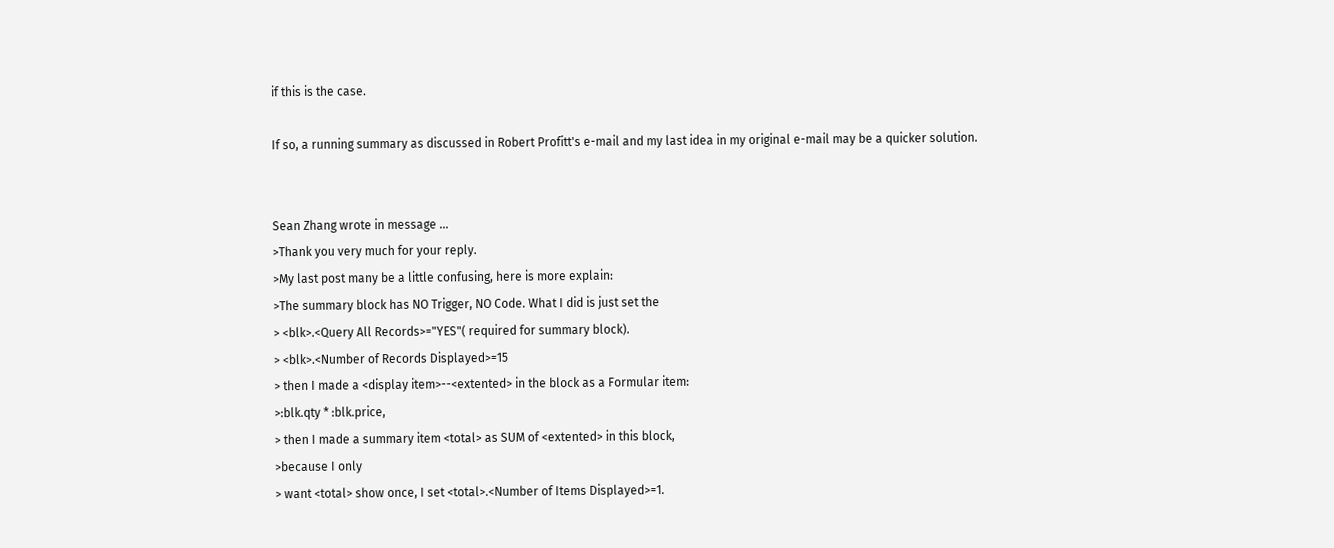if this is the case.

If so, a running summary as discussed in Robert Profitt's e-mail and my last idea in my original e-mail may be a quicker solution.


Sean Zhang wrote in message ...
>Thank you very much for your reply.
>My last post many be a little confusing, here is more explain:
>The summary block has NO Trigger, NO Code. What I did is just set the
> <blk>.<Query All Records>="YES"( required for summary block).
> <blk>.<Number of Records Displayed>=15
> then I made a <display item>--<extented> in the block as a Formular item:
>:blk.qty * :blk.price,
> then I made a summary item <total> as SUM of <extented> in this block,
>because I only
> want <total> show once, I set <total>.<Number of Items Displayed>=1.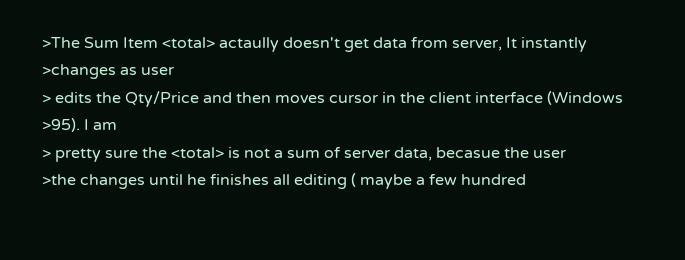>The Sum Item <total> actaully doesn't get data from server, It instantly
>changes as user
> edits the Qty/Price and then moves cursor in the client interface (Windows
>95). I am
> pretty sure the <total> is not a sum of server data, becasue the user
>the changes until he finishes all editing ( maybe a few hundred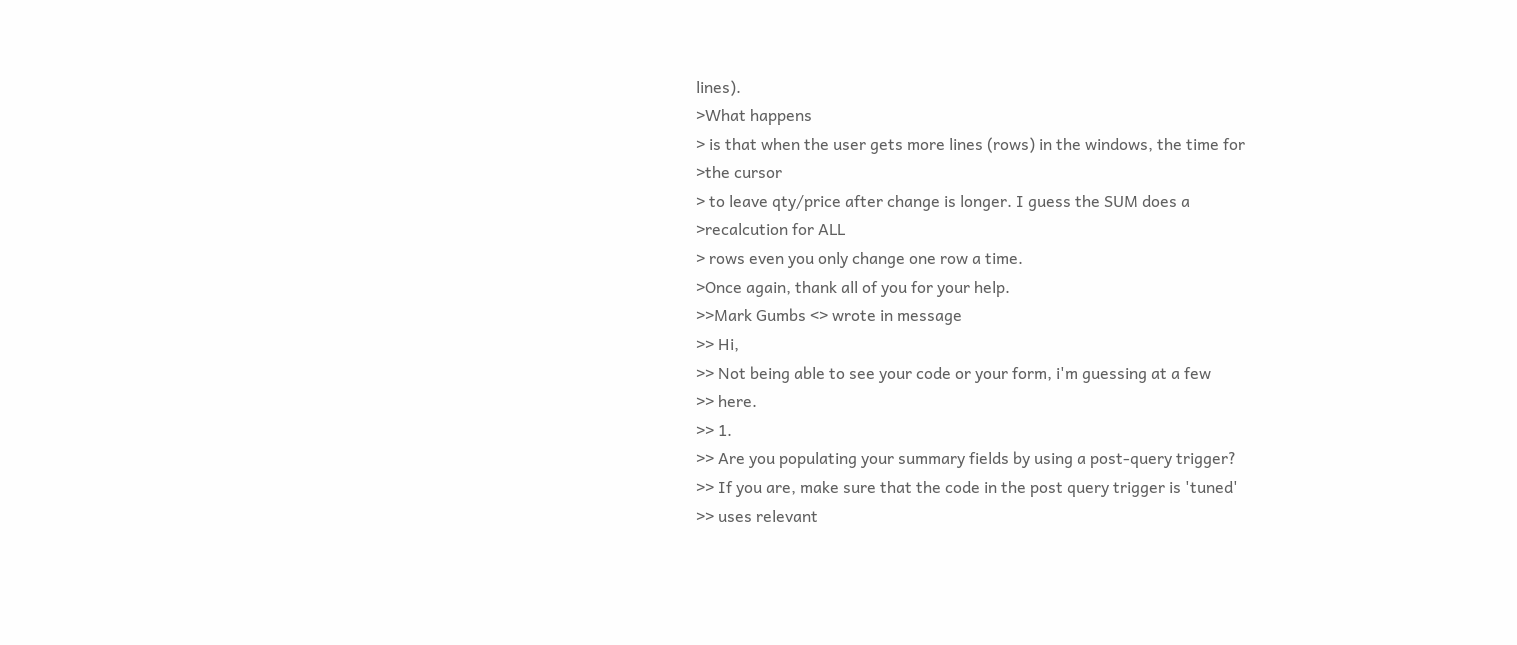lines).
>What happens
> is that when the user gets more lines (rows) in the windows, the time for
>the cursor
> to leave qty/price after change is longer. I guess the SUM does a
>recalcution for ALL
> rows even you only change one row a time.
>Once again, thank all of you for your help.
>>Mark Gumbs <> wrote in message
>> Hi,
>> Not being able to see your code or your form, i'm guessing at a few
>> here.
>> 1.
>> Are you populating your summary fields by using a post-query trigger?
>> If you are, make sure that the code in the post query trigger is 'tuned'
>> uses relevant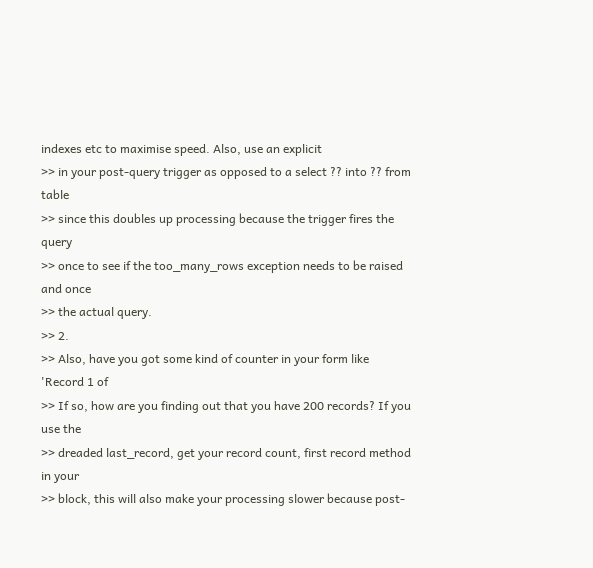indexes etc to maximise speed. Also, use an explicit
>> in your post-query trigger as opposed to a select ?? into ?? from table
>> since this doubles up processing because the trigger fires the query
>> once to see if the too_many_rows exception needs to be raised and once
>> the actual query.
>> 2.
>> Also, have you got some kind of counter in your form like 'Record 1 of
>> If so, how are you finding out that you have 200 records? If you use the
>> dreaded last_record, get your record count, first record method in your
>> block, this will also make your processing slower because post-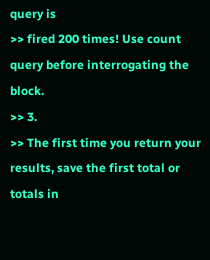query is
>> fired 200 times! Use count query before interrogating the block.
>> 3.
>> The first time you return your results, save the first total or totals in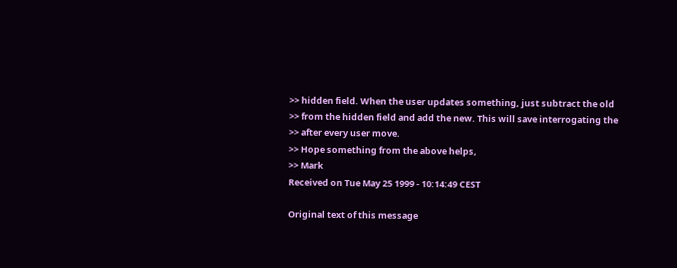>> hidden field. When the user updates something, just subtract the old
>> from the hidden field and add the new. This will save interrogating the
>> after every user move.
>> Hope something from the above helps,
>> Mark
Received on Tue May 25 1999 - 10:14:49 CEST

Original text of this message